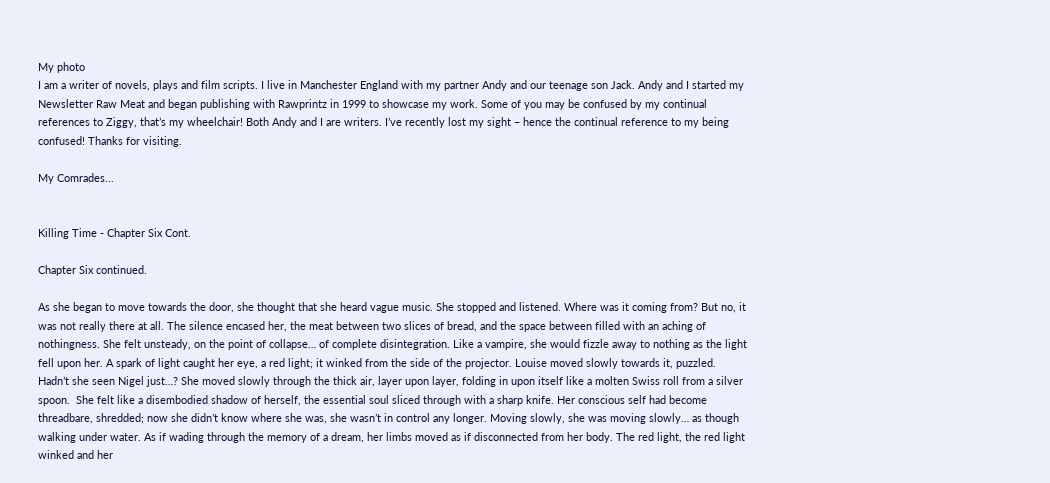My photo
I am a writer of novels, plays and film scripts. I live in Manchester England with my partner Andy and our teenage son Jack. Andy and I started my Newsletter Raw Meat and began publishing with Rawprintz in 1999 to showcase my work. Some of you may be confused by my continual references to Ziggy, that’s my wheelchair! Both Andy and I are writers. I’ve recently lost my sight – hence the continual reference to my being confused! Thanks for visiting.

My Comrades...


Killing Time - Chapter Six Cont.

Chapter Six continued.

As she began to move towards the door, she thought that she heard vague music. She stopped and listened. Where was it coming from? But no, it was not really there at all. The silence encased her, the meat between two slices of bread, and the space between filled with an aching of nothingness. She felt unsteady, on the point of collapse… of complete disintegration. Like a vampire, she would fizzle away to nothing as the light fell upon her. A spark of light caught her eye, a red light; it winked from the side of the projector. Louise moved slowly towards it, puzzled. Hadn’t she seen Nigel just…? She moved slowly through the thick air, layer upon layer, folding in upon itself like a molten Swiss roll from a silver spoon.  She felt like a disembodied shadow of herself, the essential soul sliced through with a sharp knife. Her conscious self had become threadbare, shredded; now she didn’t know where she was, she wasn’t in control any longer. Moving slowly, she was moving slowly… as though walking under water. As if wading through the memory of a dream, her limbs moved as if disconnected from her body. The red light, the red light winked and her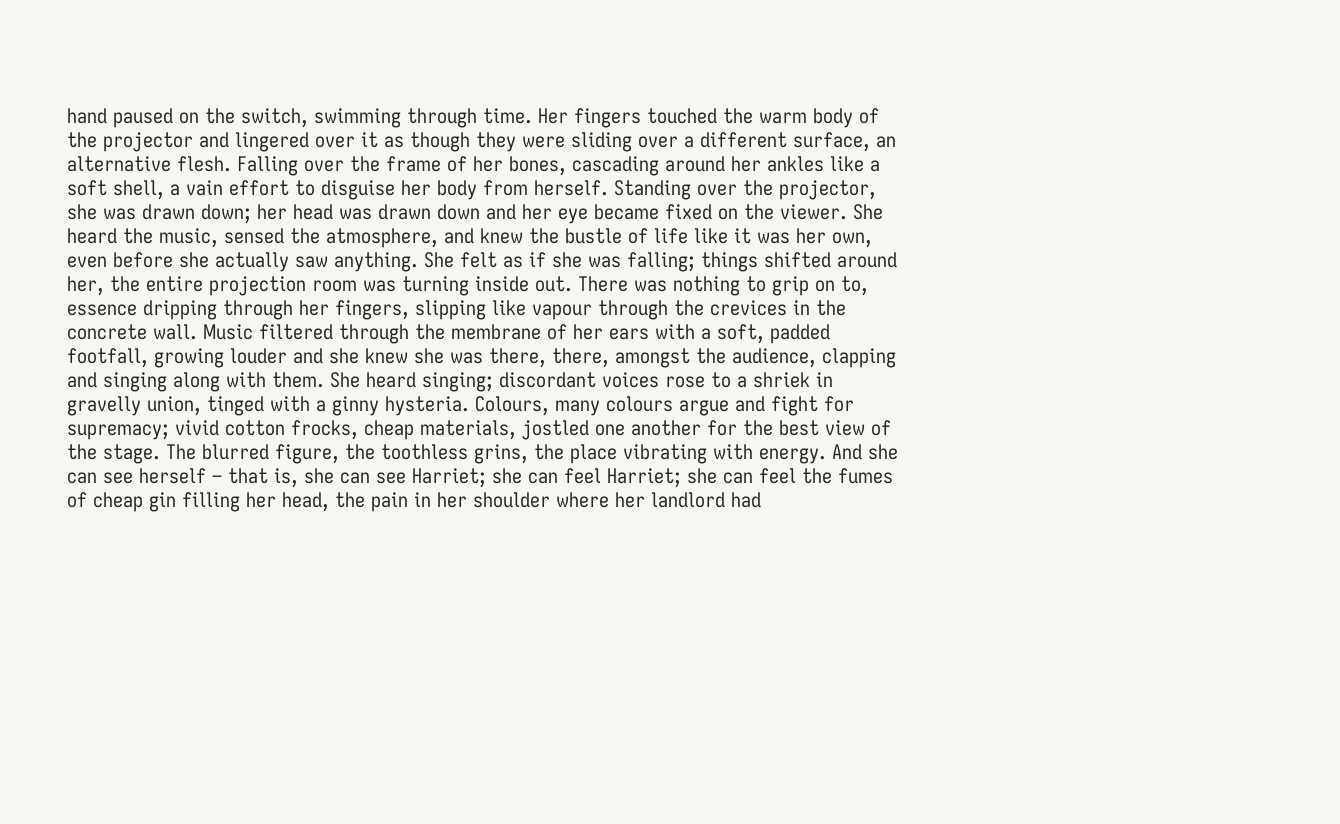hand paused on the switch, swimming through time. Her fingers touched the warm body of the projector and lingered over it as though they were sliding over a different surface, an alternative flesh. Falling over the frame of her bones, cascading around her ankles like a soft shell, a vain effort to disguise her body from herself. Standing over the projector, she was drawn down; her head was drawn down and her eye became fixed on the viewer. She heard the music, sensed the atmosphere, and knew the bustle of life like it was her own, even before she actually saw anything. She felt as if she was falling; things shifted around her, the entire projection room was turning inside out. There was nothing to grip on to, essence dripping through her fingers, slipping like vapour through the crevices in the concrete wall. Music filtered through the membrane of her ears with a soft, padded footfall, growing louder and she knew she was there, there, amongst the audience, clapping and singing along with them. She heard singing; discordant voices rose to a shriek in gravelly union, tinged with a ginny hysteria. Colours, many colours argue and fight for supremacy; vivid cotton frocks, cheap materials, jostled one another for the best view of the stage. The blurred figure, the toothless grins, the place vibrating with energy. And she can see herself – that is, she can see Harriet; she can feel Harriet; she can feel the fumes of cheap gin filling her head, the pain in her shoulder where her landlord had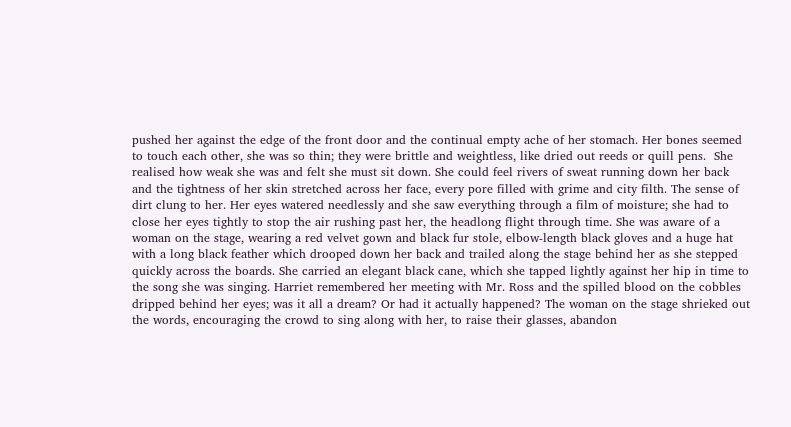pushed her against the edge of the front door and the continual empty ache of her stomach. Her bones seemed to touch each other, she was so thin; they were brittle and weightless, like dried out reeds or quill pens.  She realised how weak she was and felt she must sit down. She could feel rivers of sweat running down her back and the tightness of her skin stretched across her face, every pore filled with grime and city filth. The sense of dirt clung to her. Her eyes watered needlessly and she saw everything through a film of moisture; she had to close her eyes tightly to stop the air rushing past her, the headlong flight through time. She was aware of a woman on the stage, wearing a red velvet gown and black fur stole, elbow-length black gloves and a huge hat with a long black feather which drooped down her back and trailed along the stage behind her as she stepped quickly across the boards. She carried an elegant black cane, which she tapped lightly against her hip in time to the song she was singing. Harriet remembered her meeting with Mr. Ross and the spilled blood on the cobbles dripped behind her eyes; was it all a dream? Or had it actually happened? The woman on the stage shrieked out the words, encouraging the crowd to sing along with her, to raise their glasses, abandon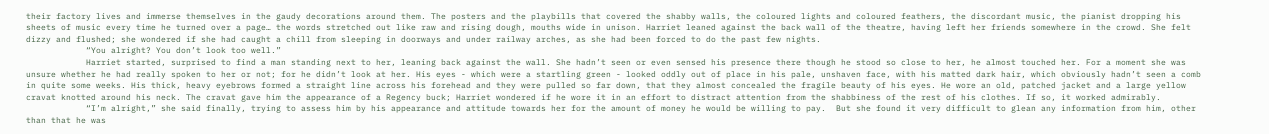their factory lives and immerse themselves in the gaudy decorations around them. The posters and the playbills that covered the shabby walls, the coloured lights and coloured feathers, the discordant music, the pianist dropping his sheets of music every time he turned over a page… the words stretched out like raw and rising dough, mouths wide in unison. Harriet leaned against the back wall of the theatre, having left her friends somewhere in the crowd. She felt dizzy and flushed; she wondered if she had caught a chill from sleeping in doorways and under railway arches, as she had been forced to do the past few nights.
            “You alright? You don’t look too well.”
            Harriet started, surprised to find a man standing next to her, leaning back against the wall. She hadn’t seen or even sensed his presence there though he stood so close to her, he almost touched her. For a moment she was unsure whether he had really spoken to her or not; for he didn’t look at her. His eyes - which were a startling green - looked oddly out of place in his pale, unshaven face, with his matted dark hair, which obviously hadn’t seen a comb in quite some weeks. His thick, heavy eyebrows formed a straight line across his forehead and they were pulled so far down, that they almost concealed the fragile beauty of his eyes. He wore an old, patched jacket and a large yellow cravat knotted around his neck. The cravat gave him the appearance of a Regency buck; Harriet wondered if he wore it in an effort to distract attention from the shabbiness of the rest of his clothes. If so, it worked admirably.
            “I’m alright,” she said finally, trying to assess him by his appearance and attitude towards her for the amount of money he would be willing to pay.  But she found it very difficult to glean any information from him, other than that he was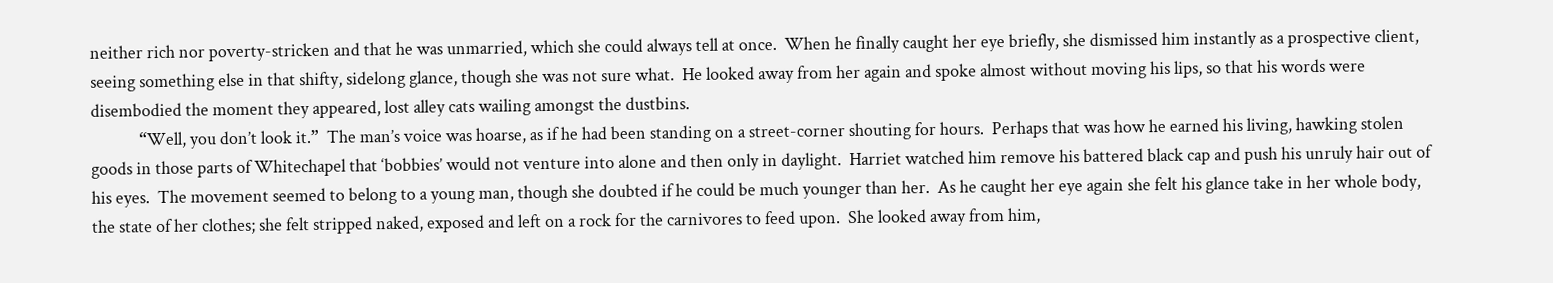neither rich nor poverty-stricken and that he was unmarried, which she could always tell at once.  When he finally caught her eye briefly, she dismissed him instantly as a prospective client, seeing something else in that shifty, sidelong glance, though she was not sure what.  He looked away from her again and spoke almost without moving his lips, so that his words were disembodied the moment they appeared, lost alley cats wailing amongst the dustbins.
            “Well, you don’t look it.”  The man’s voice was hoarse, as if he had been standing on a street-corner shouting for hours.  Perhaps that was how he earned his living, hawking stolen goods in those parts of Whitechapel that ‘bobbies’ would not venture into alone and then only in daylight.  Harriet watched him remove his battered black cap and push his unruly hair out of his eyes.  The movement seemed to belong to a young man, though she doubted if he could be much younger than her.  As he caught her eye again she felt his glance take in her whole body, the state of her clothes; she felt stripped naked, exposed and left on a rock for the carnivores to feed upon.  She looked away from him,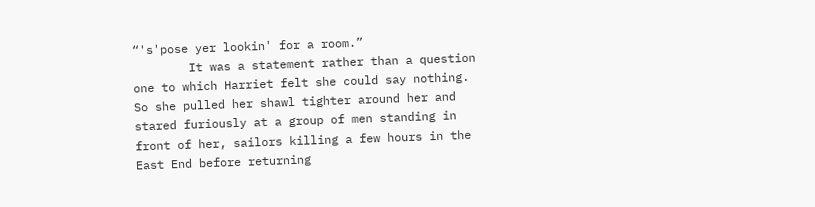“'s'pose yer lookin' for a room.”
        It was a statement rather than a question one to which Harriet felt she could say nothing. So she pulled her shawl tighter around her and stared furiously at a group of men standing in front of her, sailors killing a few hours in the East End before returning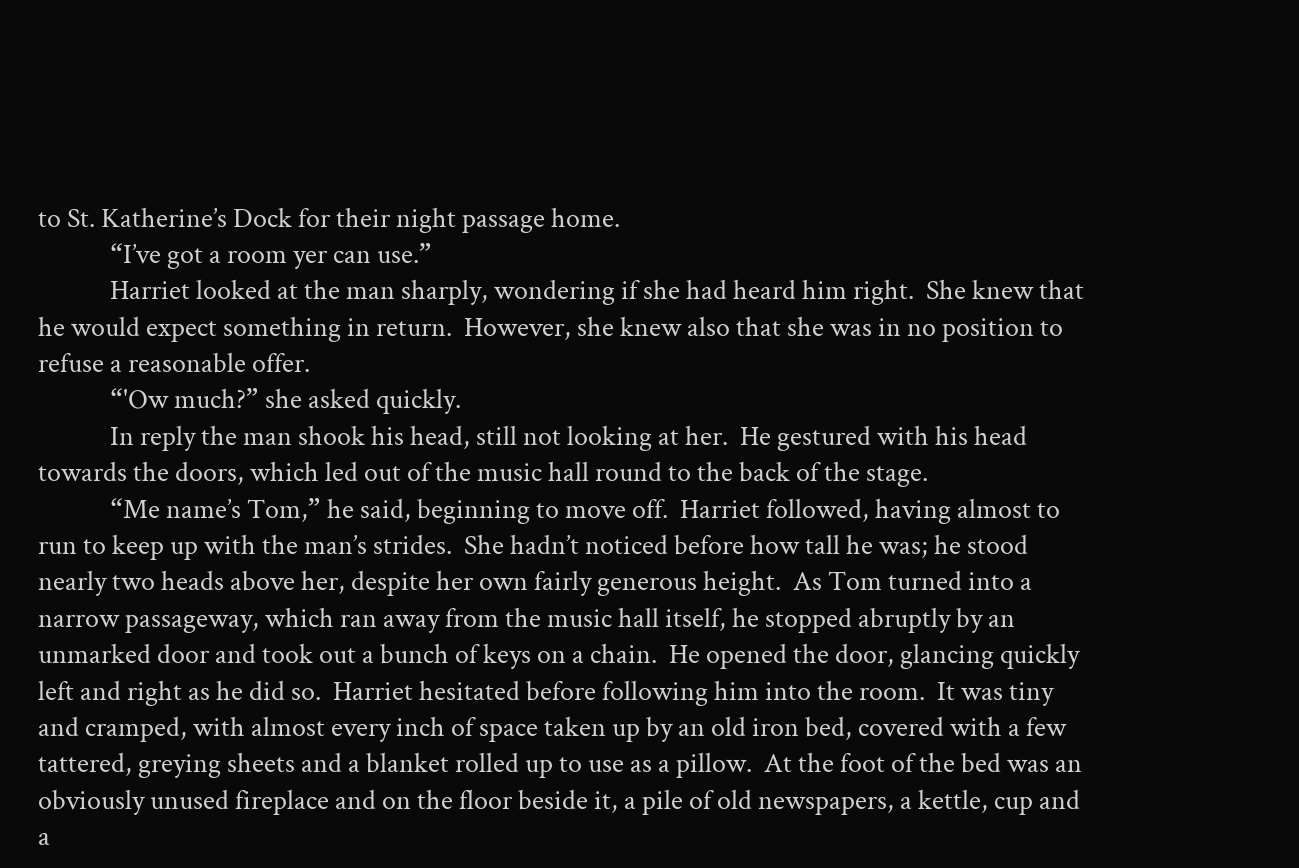to St. Katherine’s Dock for their night passage home.
            “I’ve got a room yer can use.”
            Harriet looked at the man sharply, wondering if she had heard him right.  She knew that he would expect something in return.  However, she knew also that she was in no position to refuse a reasonable offer.
            “'Ow much?” she asked quickly.
            In reply the man shook his head, still not looking at her.  He gestured with his head towards the doors, which led out of the music hall round to the back of the stage.
            “Me name’s Tom,” he said, beginning to move off.  Harriet followed, having almost to run to keep up with the man’s strides.  She hadn’t noticed before how tall he was; he stood nearly two heads above her, despite her own fairly generous height.  As Tom turned into a narrow passageway, which ran away from the music hall itself, he stopped abruptly by an unmarked door and took out a bunch of keys on a chain.  He opened the door, glancing quickly left and right as he did so.  Harriet hesitated before following him into the room.  It was tiny and cramped, with almost every inch of space taken up by an old iron bed, covered with a few tattered, greying sheets and a blanket rolled up to use as a pillow.  At the foot of the bed was an obviously unused fireplace and on the floor beside it, a pile of old newspapers, a kettle, cup and a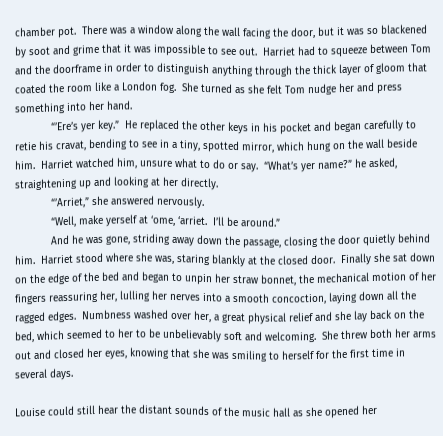chamber pot.  There was a window along the wall facing the door, but it was so blackened by soot and grime that it was impossible to see out.  Harriet had to squeeze between Tom and the doorframe in order to distinguish anything through the thick layer of gloom that coated the room like a London fog.  She turned as she felt Tom nudge her and press something into her hand.
            “’Ere’s yer key.”  He replaced the other keys in his pocket and began carefully to retie his cravat, bending to see in a tiny, spotted mirror, which hung on the wall beside him.  Harriet watched him, unsure what to do or say.  “What’s yer name?” he asked, straightening up and looking at her directly.
            “’Arriet,” she answered nervously.
            “Well, make yerself at ‘ome, ‘arriet.  I’ll be around.”
            And he was gone, striding away down the passage, closing the door quietly behind him.  Harriet stood where she was, staring blankly at the closed door.  Finally she sat down on the edge of the bed and began to unpin her straw bonnet, the mechanical motion of her fingers reassuring her, lulling her nerves into a smooth concoction, laying down all the ragged edges.  Numbness washed over her, a great physical relief and she lay back on the bed, which seemed to her to be unbelievably soft and welcoming.  She threw both her arms out and closed her eyes, knowing that she was smiling to herself for the first time in several days.

Louise could still hear the distant sounds of the music hall as she opened her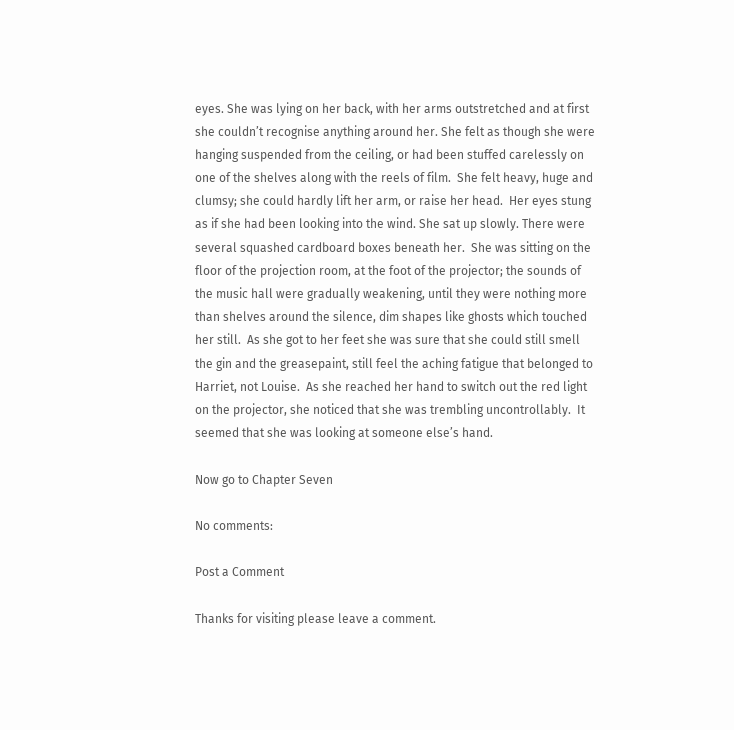eyes. She was lying on her back, with her arms outstretched and at first she couldn’t recognise anything around her. She felt as though she were hanging suspended from the ceiling, or had been stuffed carelessly on one of the shelves along with the reels of film.  She felt heavy, huge and clumsy; she could hardly lift her arm, or raise her head.  Her eyes stung as if she had been looking into the wind. She sat up slowly. There were several squashed cardboard boxes beneath her.  She was sitting on the floor of the projection room, at the foot of the projector; the sounds of the music hall were gradually weakening, until they were nothing more than shelves around the silence, dim shapes like ghosts which touched her still.  As she got to her feet she was sure that she could still smell the gin and the greasepaint, still feel the aching fatigue that belonged to Harriet, not Louise.  As she reached her hand to switch out the red light on the projector, she noticed that she was trembling uncontrollably.  It seemed that she was looking at someone else’s hand.

Now go to Chapter Seven

No comments:

Post a Comment

Thanks for visiting please leave a comment.